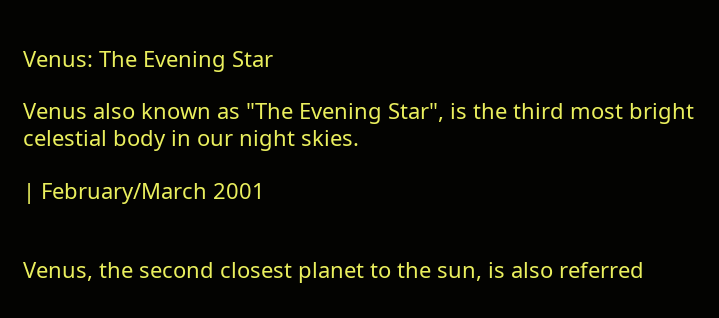Venus: The Evening Star

Venus also known as "The Evening Star", is the third most bright celestial body in our night skies.

| February/March 2001


Venus, the second closest planet to the sun, is also referred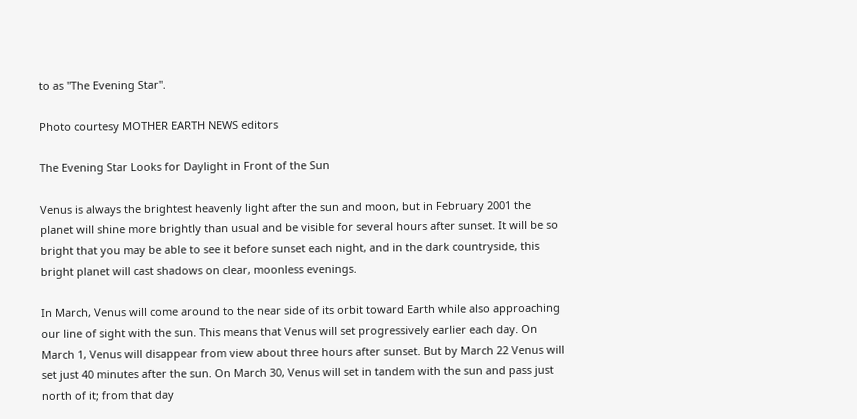to as "The Evening Star".

Photo courtesy MOTHER EARTH NEWS editors

The Evening Star Looks for Daylight in Front of the Sun

Venus is always the brightest heavenly light after the sun and moon, but in February 2001 the planet will shine more brightly than usual and be visible for several hours after sunset. It will be so bright that you may be able to see it before sunset each night, and in the dark countryside, this bright planet will cast shadows on clear, moonless evenings.

In March, Venus will come around to the near side of its orbit toward Earth while also approaching our line of sight with the sun. This means that Venus will set progressively earlier each day. On March 1, Venus will disappear from view about three hours after sunset. But by March 22 Venus will set just 40 minutes after the sun. On March 30, Venus will set in tandem with the sun and pass just north of it; from that day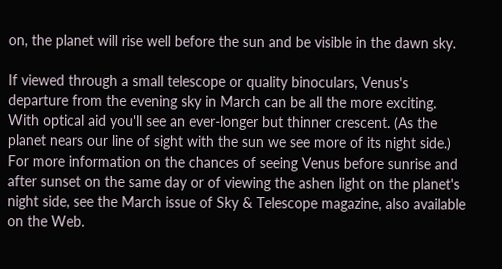on, the planet will rise well before the sun and be visible in the dawn sky.

If viewed through a small telescope or quality binoculars, Venus's departure from the evening sky in March can be all the more exciting. With optical aid you'll see an ever-longer but thinner crescent. (As the planet nears our line of sight with the sun we see more of its night side.) For more information on the chances of seeing Venus before sunrise and after sunset on the same day or of viewing the ashen light on the planet's night side, see the March issue of Sky & Telescope magazine, also available on the Web.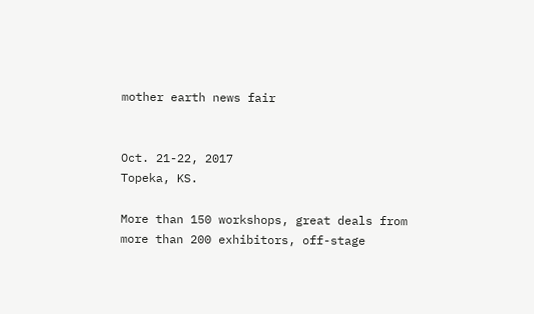mother earth news fair


Oct. 21-22, 2017
Topeka, KS.

More than 150 workshops, great deals from more than 200 exhibitors, off-stage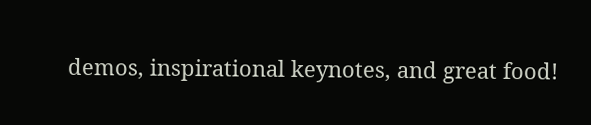demos, inspirational keynotes, and great food!